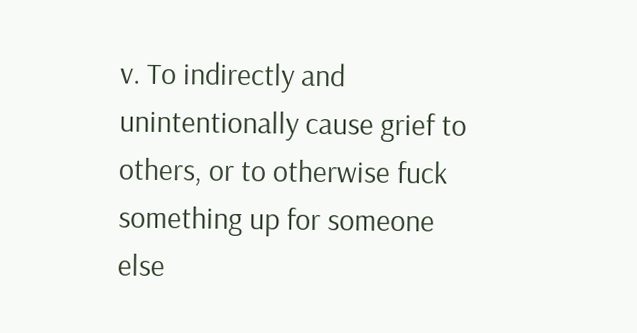v. To indirectly and unintentionally cause grief to others, or to otherwise fuck something up for someone else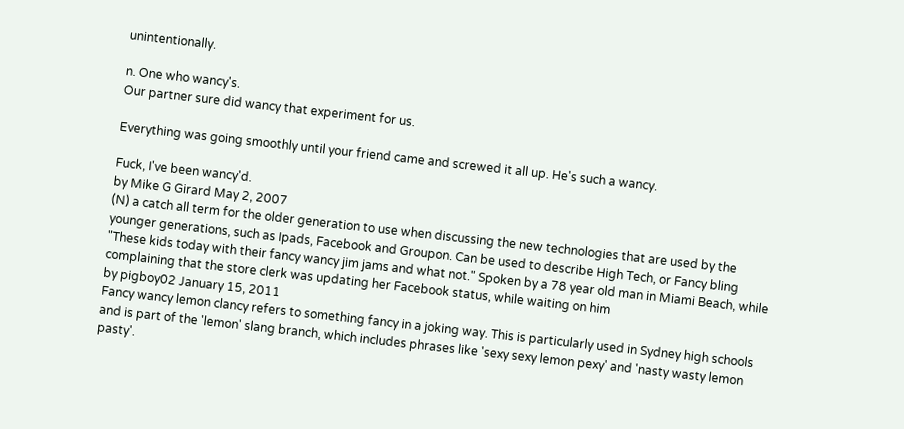unintentionally.

n. One who wancy's.
Our partner sure did wancy that experiment for us.

Everything was going smoothly until your friend came and screwed it all up. He's such a wancy.

Fuck, I've been wancy'd.
by Mike G Girard May 2, 2007
(N) a catch all term for the older generation to use when discussing the new technologies that are used by the younger generations, such as Ipads, Facebook and Groupon. Can be used to describe High Tech, or Fancy bling
"These kids today with their fancy wancy jim jams and what not." Spoken by a 78 year old man in Miami Beach, while complaining that the store clerk was updating her Facebook status, while waiting on him
by pigboy02 January 15, 2011
Fancy wancy lemon clancy refers to something fancy in a joking way. This is particularly used in Sydney high schools and is part of the 'lemon' slang branch, which includes phrases like 'sexy sexy lemon pexy' and 'nasty wasty lemon pasty'.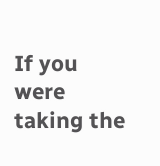If you were taking the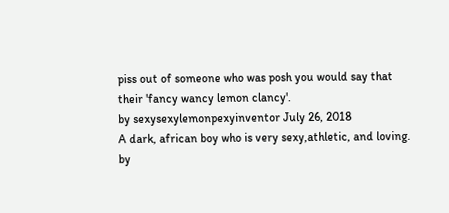piss out of someone who was posh you would say that their 'fancy wancy lemon clancy'.
by sexysexylemonpexyinventor July 26, 2018
A dark, african boy who is very sexy,athletic, and loving.
by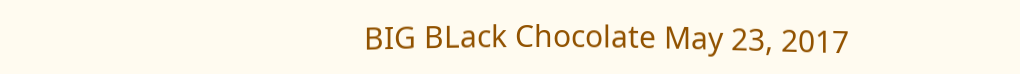BIG BLack Chocolate May 23, 2017